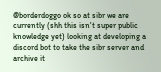@borderdoggo ok so at sibr we are currently (shh this isn't super public knowledge yet) looking at developing a discord bot to take the sibr server and archive it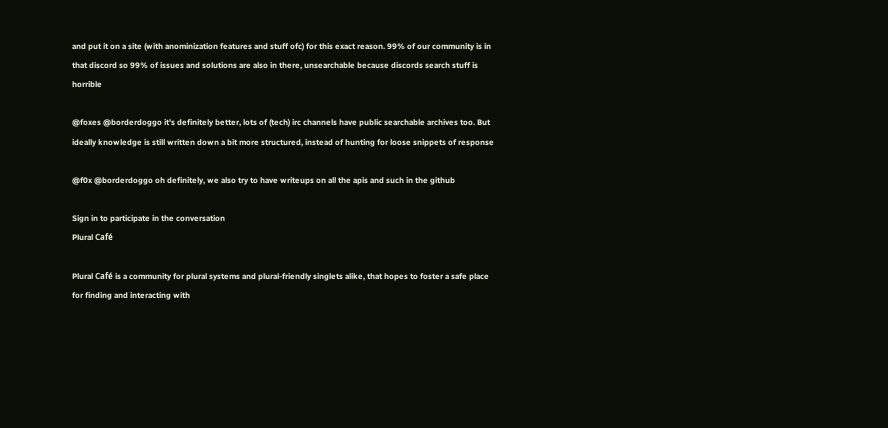and put it on a site (with anominization features and stuff ofc) for this exact reason. 99% of our community is in that discord so 99% of issues and solutions are also in there, unsearchable because discords search stuff is horrible

@foxes @borderdoggo it's definitely better, lots of (tech) irc channels have public searchable archives too. But ideally knowledge is still written down a bit more structured, instead of hunting for loose snippets of response

@f0x @borderdoggo oh definitely, we also try to have writeups on all the apis and such in the github

Sign in to participate in the conversation
Plural Café

Plural Café is a community for plural systems and plural-friendly singlets alike, that hopes to foster a safe place for finding and interacting with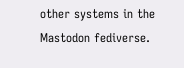other systems in the Mastodon fediverse.